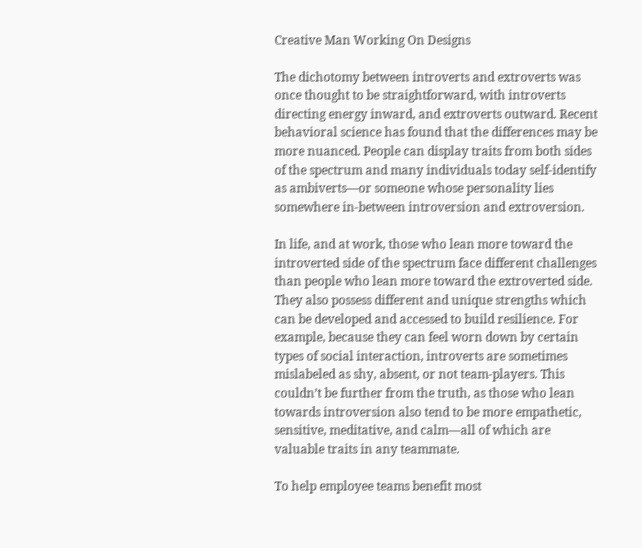Creative Man Working On Designs

The dichotomy between introverts and extroverts was once thought to be straightforward, with introverts directing energy inward, and extroverts outward. Recent behavioral science has found that the differences may be more nuanced. People can display traits from both sides of the spectrum and many individuals today self-identify as ambiverts—or someone whose personality lies somewhere in-between introversion and extroversion.

In life, and at work, those who lean more toward the introverted side of the spectrum face different challenges than people who lean more toward the extroverted side. They also possess different and unique strengths which can be developed and accessed to build resilience. For example, because they can feel worn down by certain types of social interaction, introverts are sometimes mislabeled as shy, absent, or not team-players. This couldn’t be further from the truth, as those who lean towards introversion also tend to be more empathetic, sensitive, meditative, and calm—all of which are valuable traits in any teammate.

To help employee teams benefit most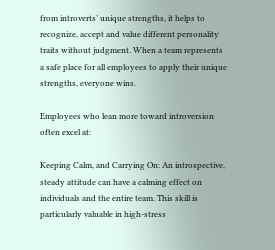from introverts’ unique strengths, it helps to recognize, accept and value different personality traits without judgment. When a team represents a safe place for all employees to apply their unique strengths, everyone wins.

Employees who lean more toward introversion often excel at:

Keeping Calm, and Carrying On: An introspective, steady attitude can have a calming effect on individuals and the entire team. This skill is particularly valuable in high-stress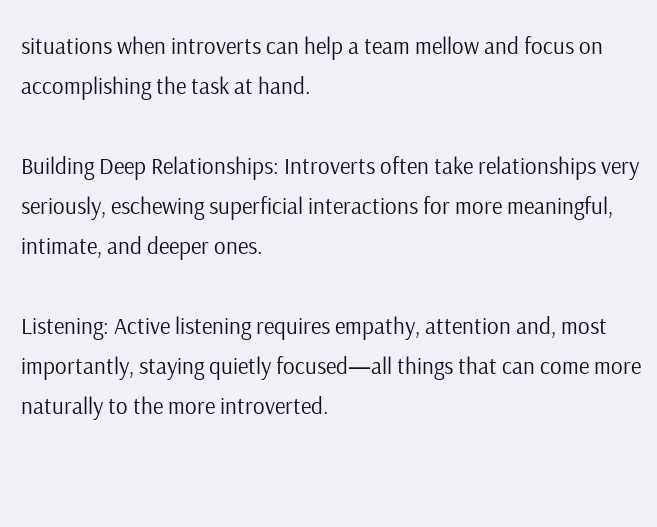situations when introverts can help a team mellow and focus on accomplishing the task at hand.

Building Deep Relationships: Introverts often take relationships very seriously, eschewing superficial interactions for more meaningful, intimate, and deeper ones.

Listening: Active listening requires empathy, attention and, most importantly, staying quietly focused—all things that can come more naturally to the more introverted.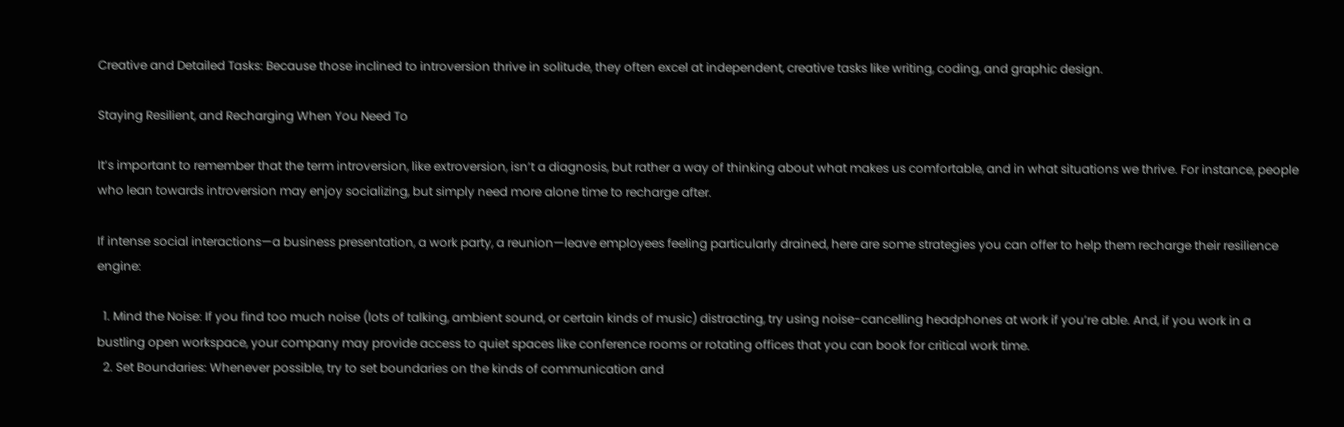Creative and Detailed Tasks: Because those inclined to introversion thrive in solitude, they often excel at independent, creative tasks like writing, coding, and graphic design.

Staying Resilient, and Recharging When You Need To

It’s important to remember that the term introversion, like extroversion, isn’t a diagnosis, but rather a way of thinking about what makes us comfortable, and in what situations we thrive. For instance, people who lean towards introversion may enjoy socializing, but simply need more alone time to recharge after.

If intense social interactions—a business presentation, a work party, a reunion—leave employees feeling particularly drained, here are some strategies you can offer to help them recharge their resilience engine:

  1. Mind the Noise: If you find too much noise (lots of talking, ambient sound, or certain kinds of music) distracting, try using noise-cancelling headphones at work if you’re able. And, if you work in a bustling open workspace, your company may provide access to quiet spaces like conference rooms or rotating offices that you can book for critical work time.
  2. Set Boundaries: Whenever possible, try to set boundaries on the kinds of communication and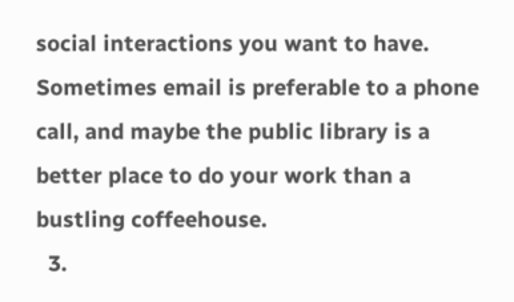social interactions you want to have. Sometimes email is preferable to a phone call, and maybe the public library is a better place to do your work than a bustling coffeehouse.
  3.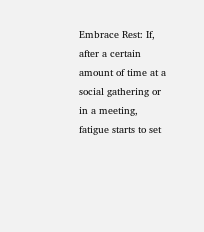Embrace Rest: If, after a certain amount of time at a social gathering or in a meeting, fatigue starts to set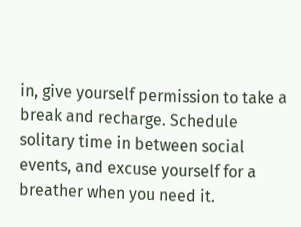in, give yourself permission to take a break and recharge. Schedule solitary time in between social events, and excuse yourself for a breather when you need it.